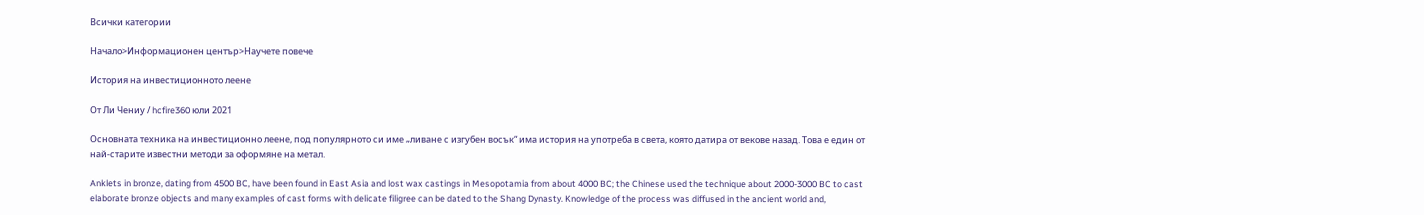Всички категории

Начало>Информационен център>Научете повече

История на инвестиционното леене

От Ли Чениу / hcfire360 юли 2021

Основната техника на инвестиционно леене, под популярното си име „ливане с изгубен восък“ има история на употреба в света, която датира от векове назад. Това е един от най-старите известни методи за оформяне на метал.

Anklets in bronze, dating from 4500 BC, have been found in East Asia and lost wax castings in Mesopotamia from about 4000 BC; the Chinese used the technique about 2000-3000 BC to cast elaborate bronze objects and many examples of cast forms with delicate filigree can be dated to the Shang Dynasty. Knowledge of the process was diffused in the ancient world and,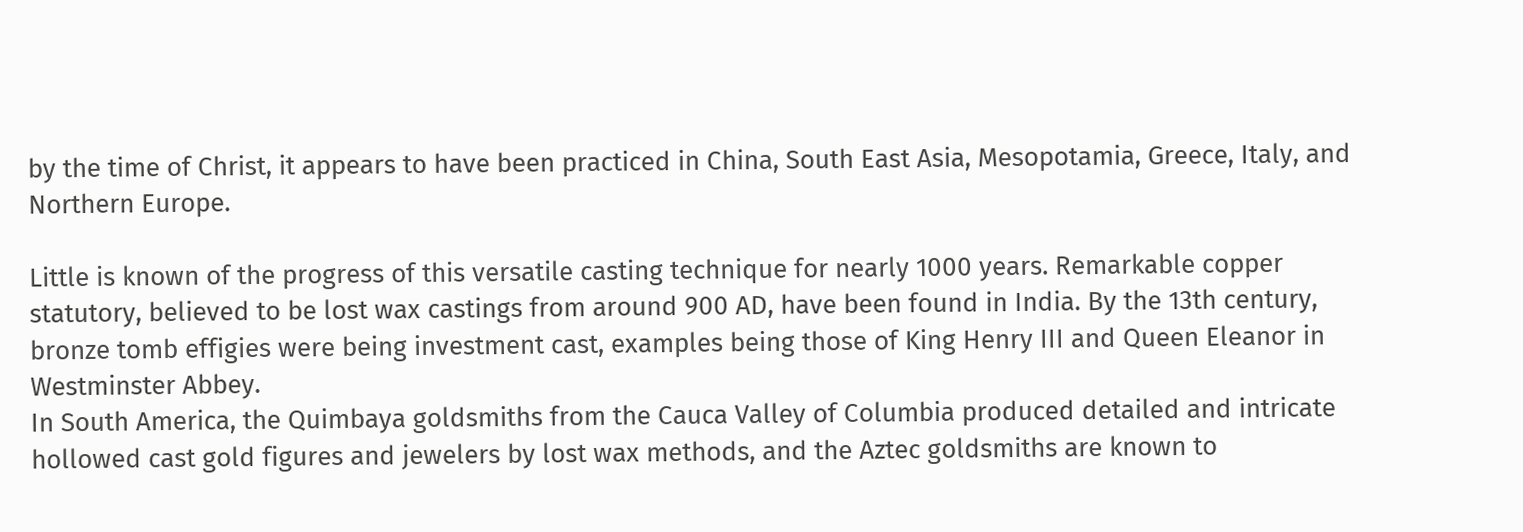by the time of Christ, it appears to have been practiced in China, South East Asia, Mesopotamia, Greece, Italy, and Northern Europe.

Little is known of the progress of this versatile casting technique for nearly 1000 years. Remarkable copper statutory, believed to be lost wax castings from around 900 AD, have been found in India. By the 13th century, bronze tomb effigies were being investment cast, examples being those of King Henry III and Queen Eleanor in Westminster Abbey.
In South America, the Quimbaya goldsmiths from the Cauca Valley of Columbia produced detailed and intricate hollowed cast gold figures and jewelers by lost wax methods, and the Aztec goldsmiths are known to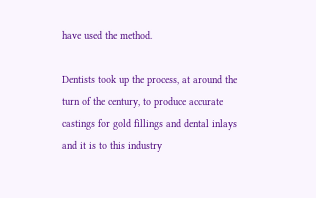have used the method.

Dentists took up the process, at around the turn of the century, to produce accurate castings for gold fillings and dental inlays and it is to this industry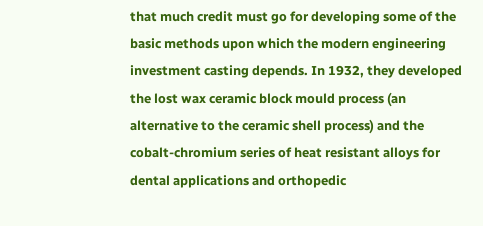that much credit must go for developing some of the basic methods upon which the modern engineering investment casting depends. In 1932, they developed the lost wax ceramic block mould process (an alternative to the ceramic shell process) and the cobalt-chromium series of heat resistant alloys for dental applications and orthopedic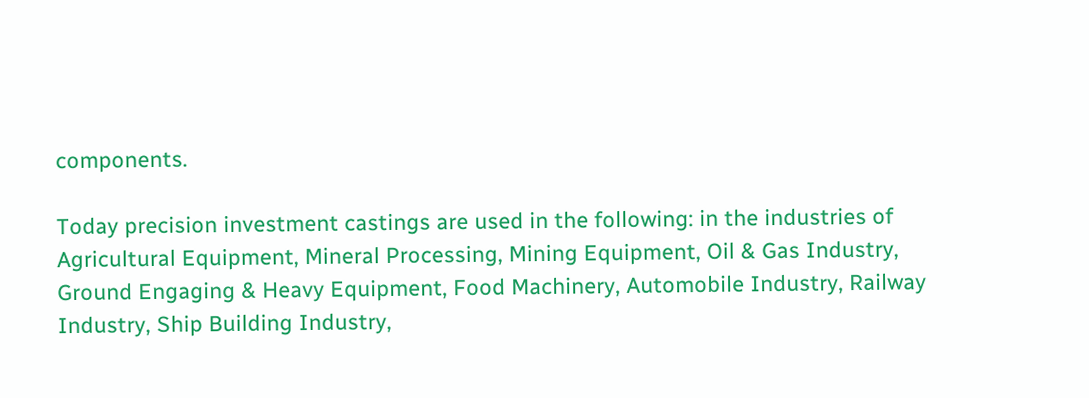components.

Today precision investment castings are used in the following: in the industries of Agricultural Equipment, Mineral Processing, Mining Equipment, Oil & Gas Industry, Ground Engaging & Heavy Equipment, Food Machinery, Automobile Industry, Railway Industry, Ship Building Industry,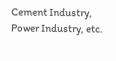Cement Industry, Power Industry, etc.